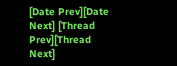[Date Prev][Date Next] [Thread Prev][Thread Next]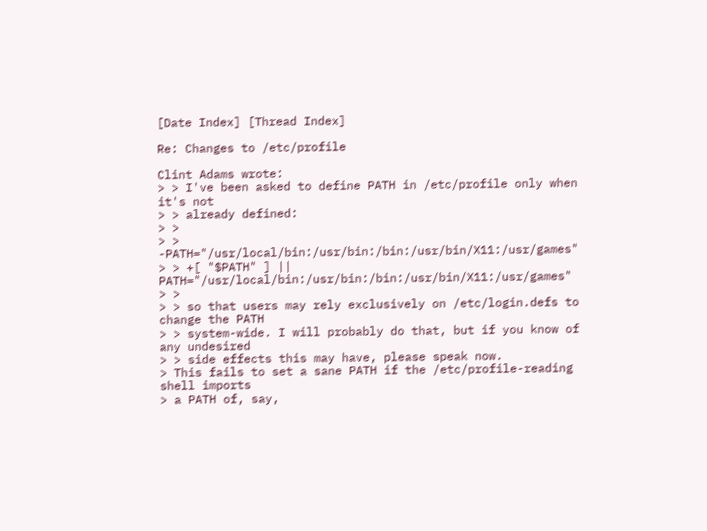[Date Index] [Thread Index]

Re: Changes to /etc/profile

Clint Adams wrote:
> > I've been asked to define PATH in /etc/profile only when it's not
> > already defined:
> >
> > -PATH="/usr/local/bin:/usr/bin:/bin:/usr/bin/X11:/usr/games"
> > +[ "$PATH" ] || PATH="/usr/local/bin:/usr/bin:/bin:/usr/bin/X11:/usr/games"
> >
> > so that users may rely exclusively on /etc/login.defs to change the PATH
> > system-wide. I will probably do that, but if you know of any undesired
> > side effects this may have, please speak now.
> This fails to set a sane PATH if the /etc/profile-reading shell imports
> a PATH of, say,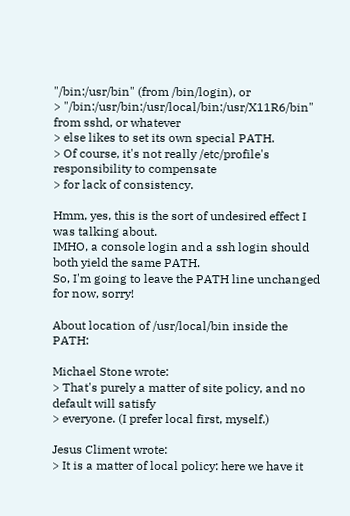"/bin:/usr/bin" (from /bin/login), or
> "/bin:/usr/bin:/usr/local/bin:/usr/X11R6/bin" from sshd, or whatever
> else likes to set its own special PATH.
> Of course, it's not really /etc/profile's responsibility to compensate
> for lack of consistency.

Hmm, yes, this is the sort of undesired effect I was talking about.
IMHO, a console login and a ssh login should both yield the same PATH.
So, I'm going to leave the PATH line unchanged for now, sorry!

About location of /usr/local/bin inside the PATH:

Michael Stone wrote:
> That's purely a matter of site policy, and no default will satisfy
> everyone. (I prefer local first, myself.)

Jesus Climent wrote:
> It is a matter of local policy: here we have it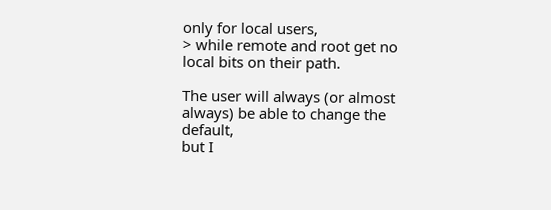only for local users,
> while remote and root get no local bits on their path.

The user will always (or almost always) be able to change the default,
but I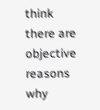think there are objective reasons why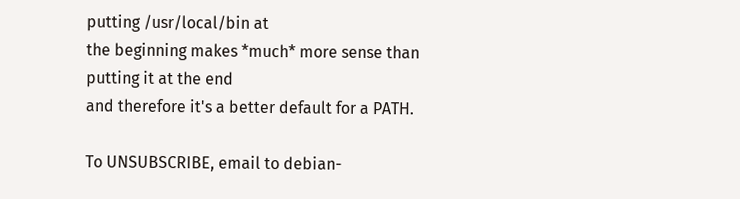putting /usr/local/bin at
the beginning makes *much* more sense than putting it at the end
and therefore it's a better default for a PATH.

To UNSUBSCRIBE, email to debian-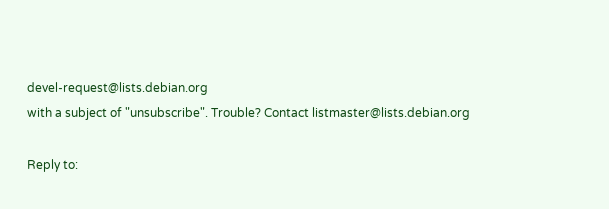devel-request@lists.debian.org
with a subject of "unsubscribe". Trouble? Contact listmaster@lists.debian.org

Reply to: